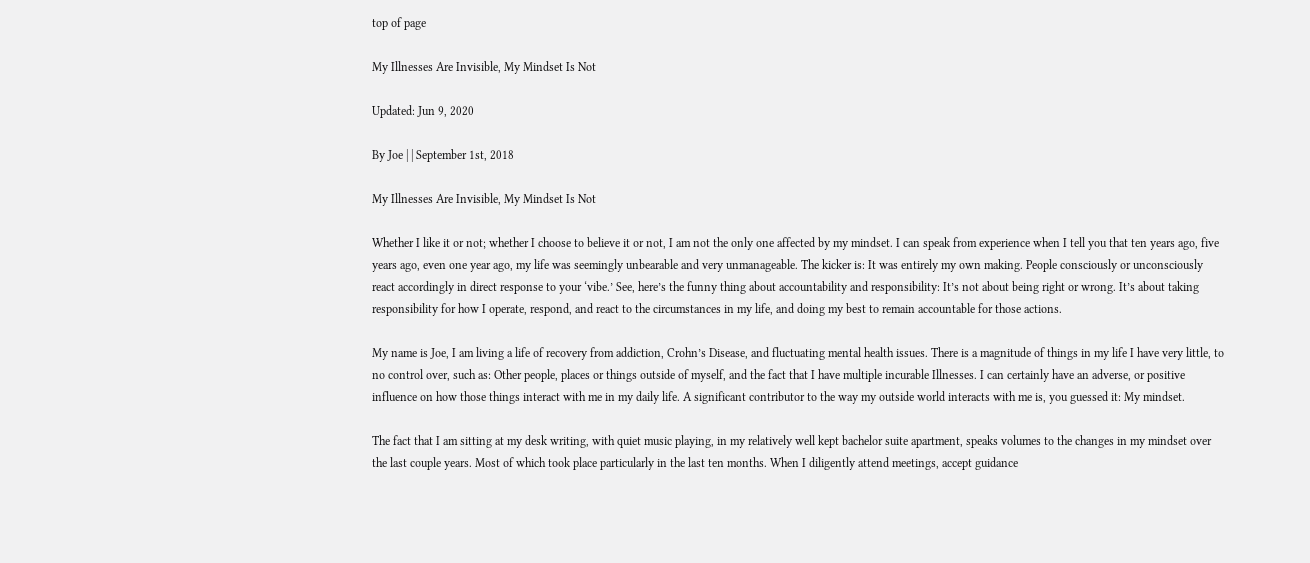top of page

My Illnesses Are Invisible, My Mindset Is Not

Updated: Jun 9, 2020

By Joe | | September 1st, 2018

My Illnesses Are Invisible, My Mindset Is Not

Whether I like it or not; whether I choose to believe it or not, I am not the only one affected by my mindset. I can speak from experience when I tell you that ten years ago, five years ago, even one year ago, my life was seemingly unbearable and very unmanageable. The kicker is: It was entirely my own making. People consciously or unconsciously react accordingly in direct response to your ‘vibe.’ See, here’s the funny thing about accountability and responsibility: It’s not about being right or wrong. It’s about taking responsibility for how I operate, respond, and react to the circumstances in my life, and doing my best to remain accountable for those actions.

My name is Joe, I am living a life of recovery from addiction, Crohn’s Disease, and fluctuating mental health issues. There is a magnitude of things in my life I have very little, to no control over, such as: Other people, places or things outside of myself, and the fact that I have multiple incurable Illnesses. I can certainly have an adverse, or positive influence on how those things interact with me in my daily life. A significant contributor to the way my outside world interacts with me is, you guessed it: My mindset.

The fact that I am sitting at my desk writing, with quiet music playing, in my relatively well kept bachelor suite apartment, speaks volumes to the changes in my mindset over the last couple years. Most of which took place particularly in the last ten months. When I diligently attend meetings, accept guidance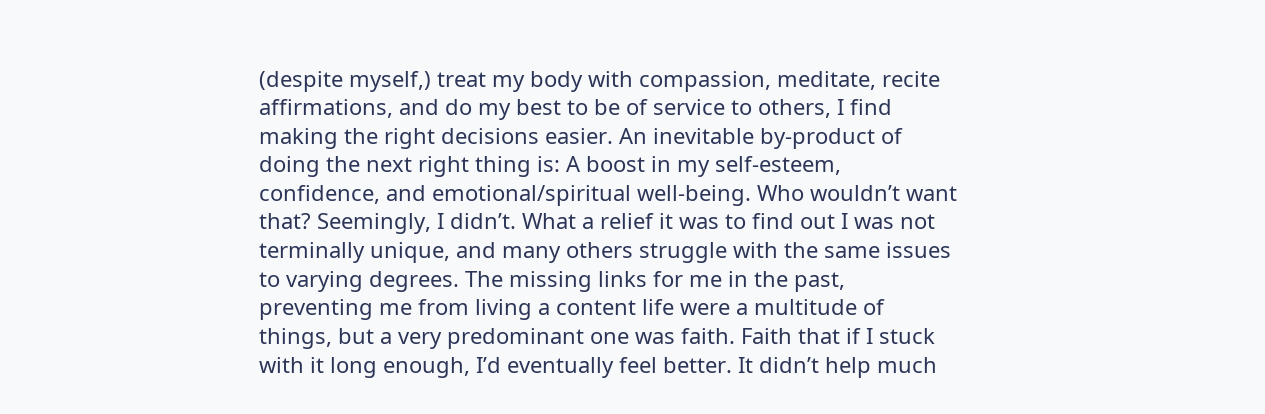(despite myself,) treat my body with compassion, meditate, recite affirmations, and do my best to be of service to others, I find making the right decisions easier. An inevitable by-product of doing the next right thing is: A boost in my self-esteem, confidence, and emotional/spiritual well-being. Who wouldn’t want that? Seemingly, I didn’t. What a relief it was to find out I was not terminally unique, and many others struggle with the same issues to varying degrees. The missing links for me in the past, preventing me from living a content life were a multitude of things, but a very predominant one was faith. Faith that if I stuck with it long enough, I’d eventually feel better. It didn’t help much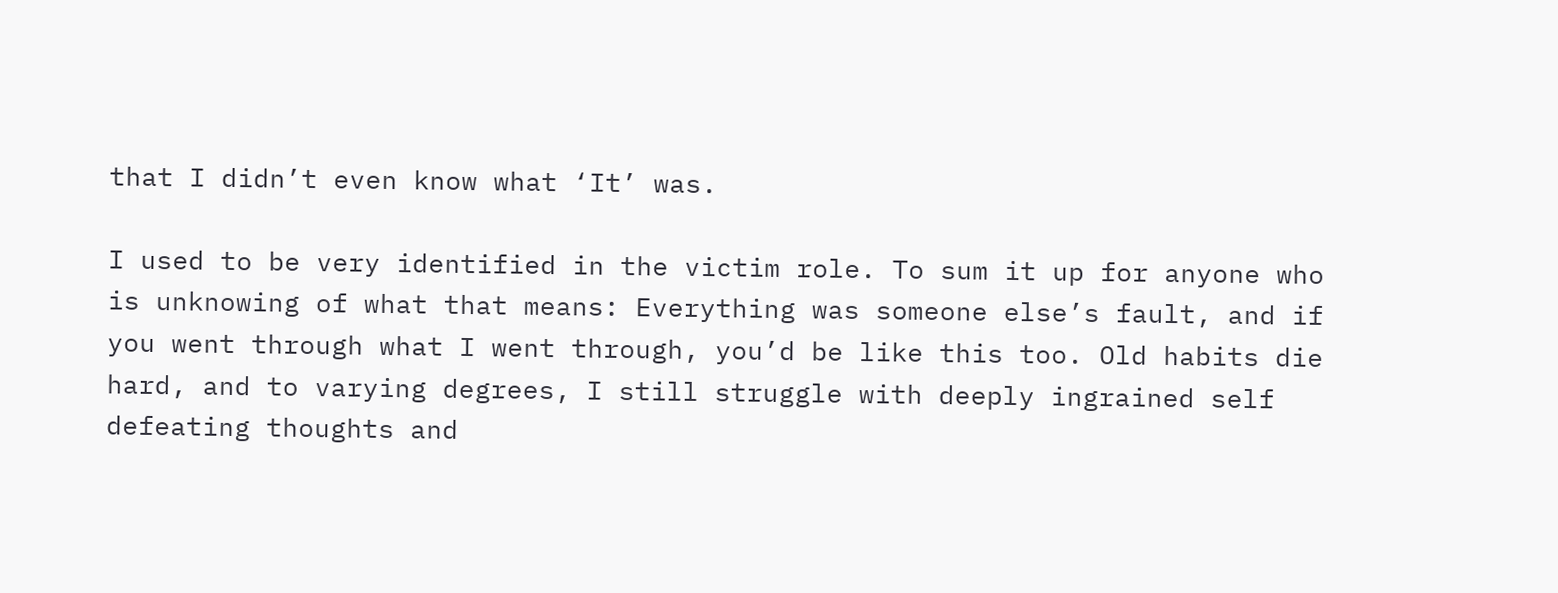that I didn’t even know what ‘It’ was.

I used to be very identified in the victim role. To sum it up for anyone who is unknowing of what that means: Everything was someone else’s fault, and if you went through what I went through, you’d be like this too. Old habits die hard, and to varying degrees, I still struggle with deeply ingrained self defeating thoughts and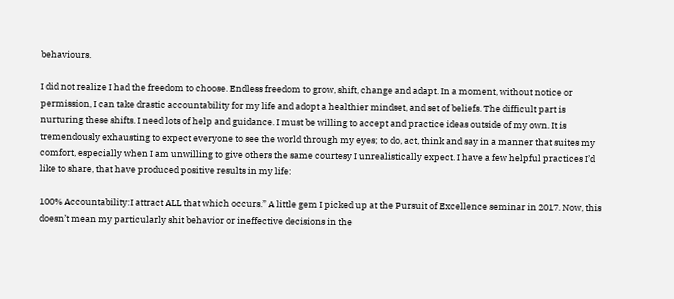behaviours.

I did not realize I had the freedom to choose. Endless freedom to grow, shift, change and adapt. In a moment, without notice or permission, I can take drastic accountability for my life and adopt a healthier mindset, and set of beliefs. The difficult part is nurturing these shifts. I need lots of help and guidance. I must be willing to accept and practice ideas outside of my own. It is tremendously exhausting to expect everyone to see the world through my eyes; to do, act, think and say in a manner that suites my comfort, especially when I am unwilling to give others the same courtesy I unrealistically expect. I have a few helpful practices I’d like to share, that have produced positive results in my life:

100% Accountability:I attract ALL that which occurs.” A little gem I picked up at the Pursuit of Excellence seminar in 2017. Now, this doesn’t mean my particularly shit behavior or ineffective decisions in the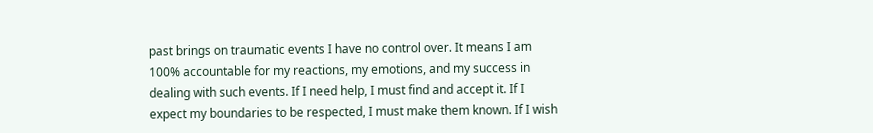past brings on traumatic events I have no control over. It means I am 100% accountable for my reactions, my emotions, and my success in dealing with such events. If I need help, I must find and accept it. If I expect my boundaries to be respected, I must make them known. If I wish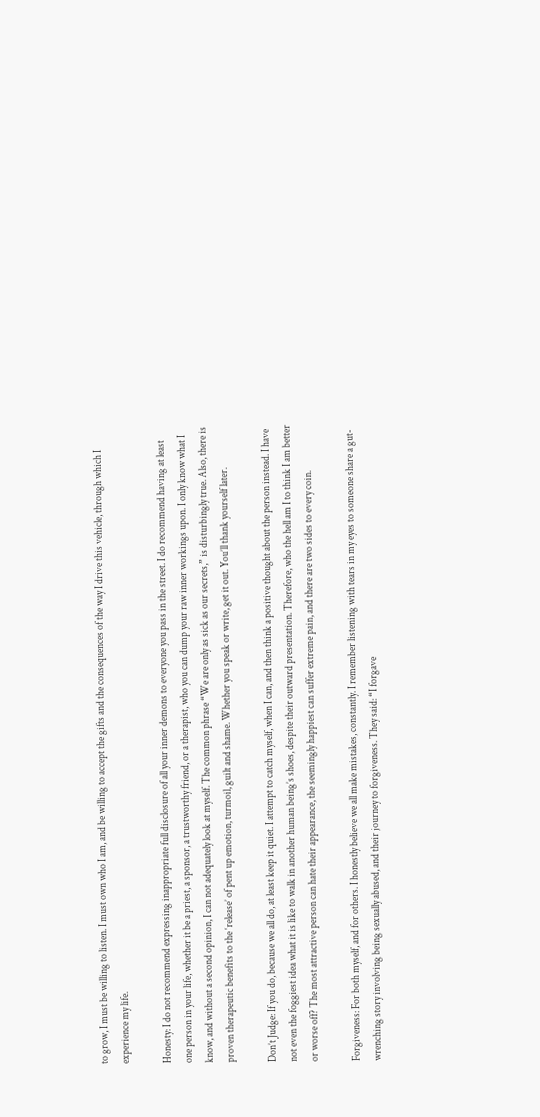to grow, I must be willing to listen. I must own who I am, and be willing to accept the gifts and the consequences of the way I drive this vehicle, through which I experience my life.

Honesty: I do not recommend expressing inappropriate full disclosure of all your inner demons to everyone you pass in the street. I do recommend having at least one person in your life, whether it be a priest, a sponsor, a trustworthy friend, or a therapist, who you can dump your raw inner workings upon. I only know what I know, and without a second opinion, I can not adequately look at myself. The common phrase “We are only as sick as our secrets,” is disturbingly true. Also, there is proven therapeutic benefits to the ‘release’ of pent up emotion, turmoil, guilt and shame. Whether you speak or write, get it out. You’ll thank yourself later.

Don’t Judge: If you do, because we all do, at least keep it quiet. I attempt to catch myself, when I can, and then think a positive thought about the person instead. I have not even the foggiest idea what it is like to walk in another human being’s shoes, despite their outward presentation. Therefore, who the hell am I to think I am better or worse off? The most attractive person can hate their appearance, the seemingly happiest can suffer extreme pain, and there are two sides to every coin.

Forgiveness: For both myself, and for others. I honestly believe we all make mistakes, constantly. I remember listening with tears in my eyes to someone share a gut-wrenching story involving being sexually abused, and their journey to forgiveness. They said: “I forgave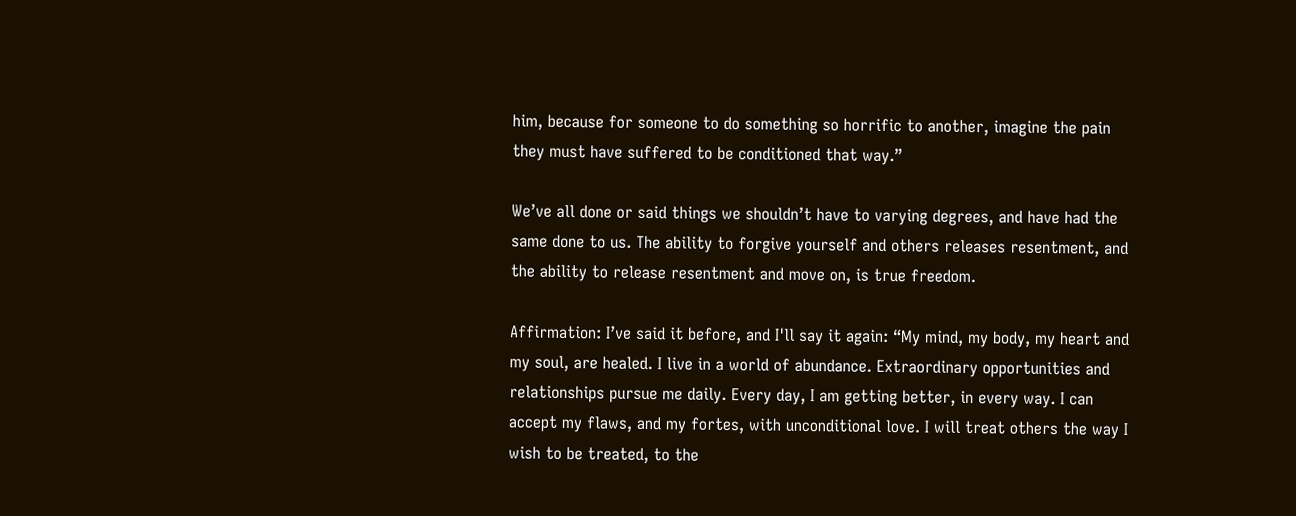him, because for someone to do something so horrific to another, imagine the pain they must have suffered to be conditioned that way.”

We’ve all done or said things we shouldn’t have to varying degrees, and have had the same done to us. The ability to forgive yourself and others releases resentment, and the ability to release resentment and move on, is true freedom.

Affirmation: I’ve said it before, and I'll say it again: “My mind, my body, my heart and my soul, are healed. I live in a world of abundance. Extraordinary opportunities and relationships pursue me daily. Every day, I am getting better, in every way. I can accept my flaws, and my fortes, with unconditional love. I will treat others the way I wish to be treated, to the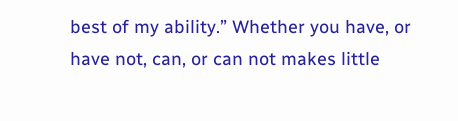best of my ability.” Whether you have, or have not, can, or can not makes little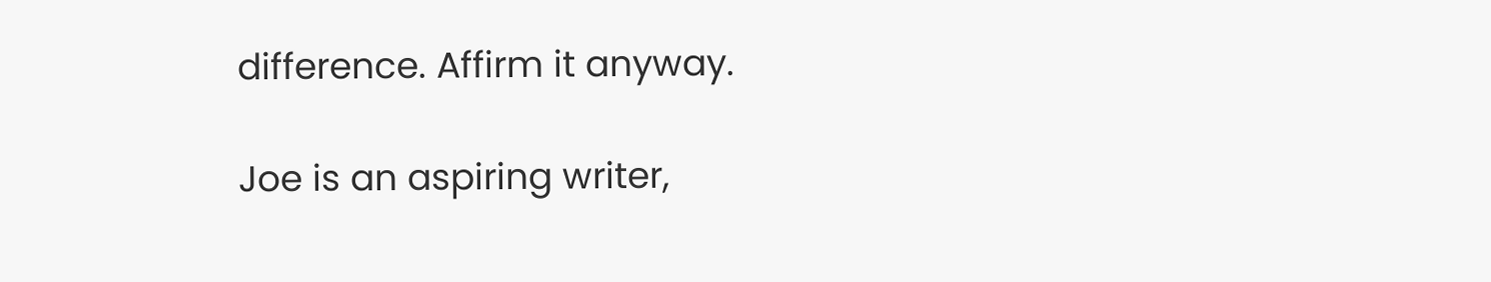difference. Affirm it anyway.

Joe is an aspiring writer,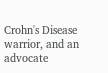Crohn's Disease warrior, and an advocate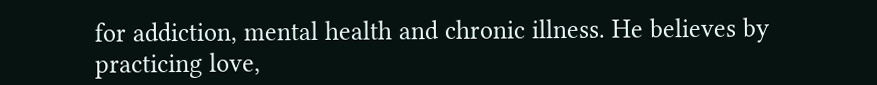for addiction, mental health and chronic illness. He believes by practicing love,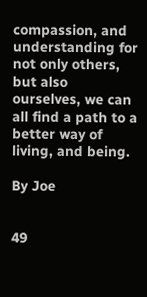compassion, and understanding for not only others, but also ourselves, we can all find a path to a better way of living, and being.

By Joe


49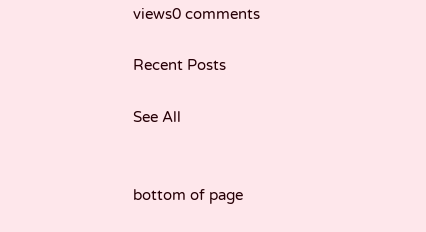views0 comments

Recent Posts

See All


bottom of page